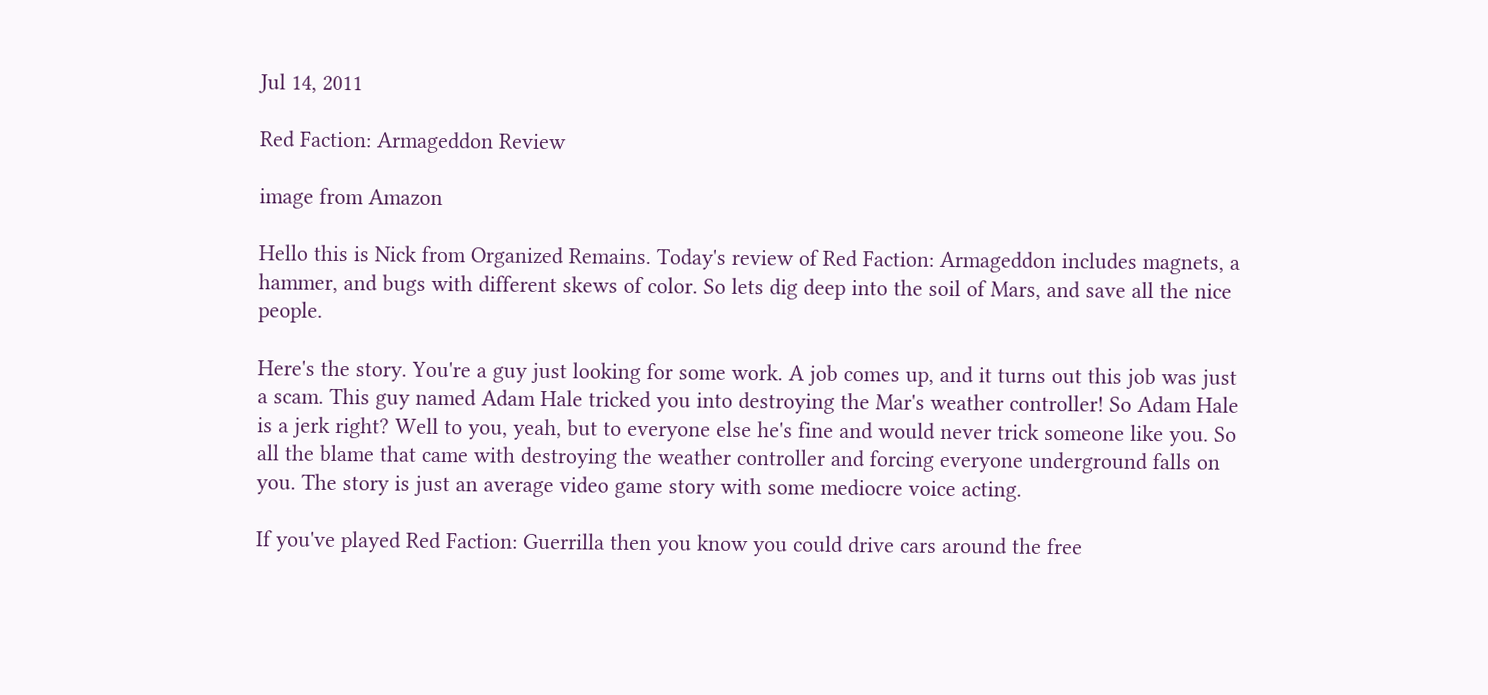Jul 14, 2011

Red Faction: Armageddon Review

image from Amazon

Hello this is Nick from Organized Remains. Today's review of Red Faction: Armageddon includes magnets, a hammer, and bugs with different skews of color. So lets dig deep into the soil of Mars, and save all the nice people.

Here's the story. You're a guy just looking for some work. A job comes up, and it turns out this job was just a scam. This guy named Adam Hale tricked you into destroying the Mar's weather controller! So Adam Hale is a jerk right? Well to you, yeah, but to everyone else he's fine and would never trick someone like you. So all the blame that came with destroying the weather controller and forcing everyone underground falls on you. The story is just an average video game story with some mediocre voice acting.

If you've played Red Faction: Guerrilla then you know you could drive cars around the free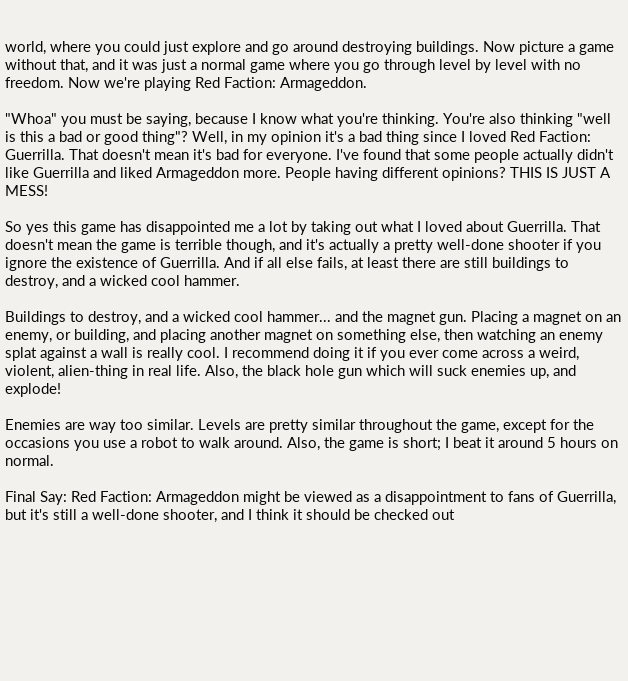world, where you could just explore and go around destroying buildings. Now picture a game without that, and it was just a normal game where you go through level by level with no freedom. Now we're playing Red Faction: Armageddon.

"Whoa" you must be saying, because I know what you're thinking. You're also thinking "well is this a bad or good thing"? Well, in my opinion it's a bad thing since I loved Red Faction: Guerrilla. That doesn't mean it's bad for everyone. I've found that some people actually didn't like Guerrilla and liked Armageddon more. People having different opinions? THIS IS JUST A MESS!

So yes this game has disappointed me a lot by taking out what I loved about Guerrilla. That doesn't mean the game is terrible though, and it's actually a pretty well-done shooter if you ignore the existence of Guerrilla. And if all else fails, at least there are still buildings to destroy, and a wicked cool hammer.

Buildings to destroy, and a wicked cool hammer... and the magnet gun. Placing a magnet on an enemy, or building, and placing another magnet on something else, then watching an enemy splat against a wall is really cool. I recommend doing it if you ever come across a weird, violent, alien-thing in real life. Also, the black hole gun which will suck enemies up, and explode!

Enemies are way too similar. Levels are pretty similar throughout the game, except for the occasions you use a robot to walk around. Also, the game is short; I beat it around 5 hours on normal.

Final Say: Red Faction: Armageddon might be viewed as a disappointment to fans of Guerrilla, but it's still a well-done shooter, and I think it should be checked out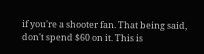if you're a shooter fan. That being said, don't spend $60 on it. This is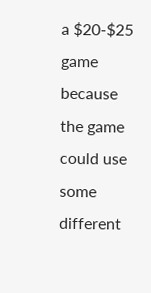a $20-$25 game because the game could use some different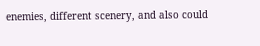enemies, different scenery, and also could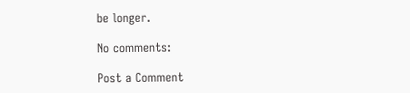be longer.

No comments:

Post a Comment